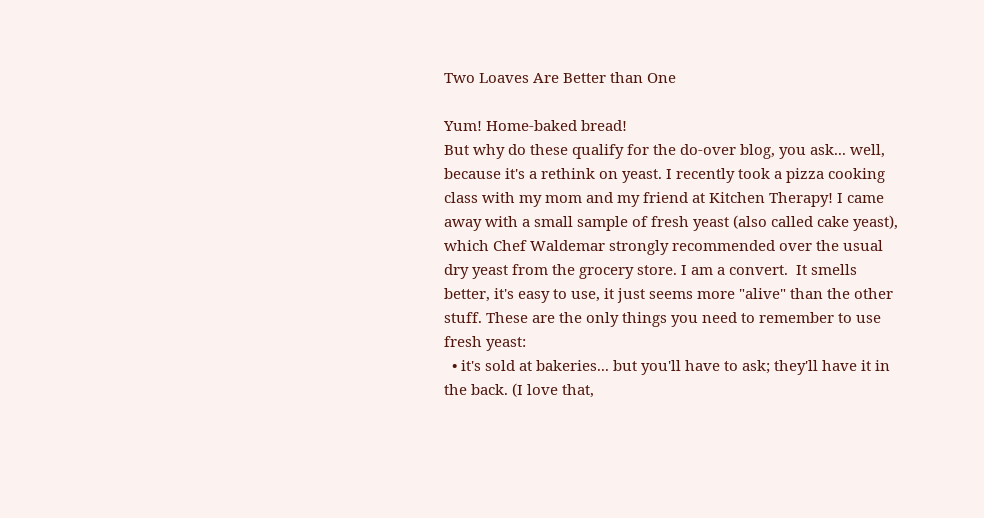Two Loaves Are Better than One

Yum! Home-baked bread!
But why do these qualify for the do-over blog, you ask... well, because it's a rethink on yeast. I recently took a pizza cooking class with my mom and my friend at Kitchen Therapy! I came away with a small sample of fresh yeast (also called cake yeast), which Chef Waldemar strongly recommended over the usual dry yeast from the grocery store. I am a convert.  It smells better, it's easy to use, it just seems more "alive" than the other stuff. These are the only things you need to remember to use fresh yeast:
  • it's sold at bakeries... but you'll have to ask; they'll have it in the back. (I love that,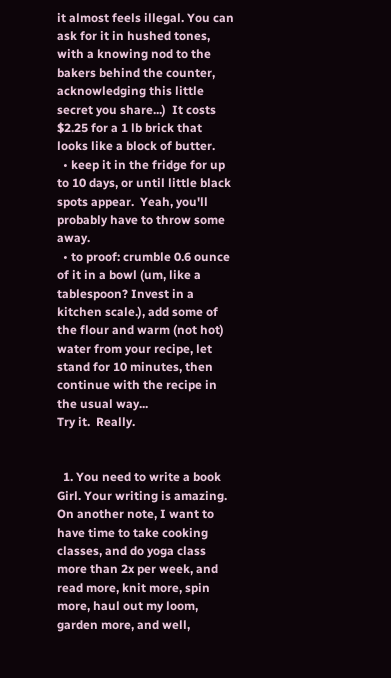it almost feels illegal. You can ask for it in hushed tones, with a knowing nod to the bakers behind the counter, acknowledging this little secret you share...)  It costs $2.25 for a 1 lb brick that looks like a block of butter.
  • keep it in the fridge for up to 10 days, or until little black spots appear.  Yeah, you'll probably have to throw some away.
  • to proof: crumble 0.6 ounce of it in a bowl (um, like a tablespoon? Invest in a kitchen scale.), add some of the flour and warm (not hot) water from your recipe, let stand for 10 minutes, then continue with the recipe in the usual way...
Try it.  Really.


  1. You need to write a book Girl. Your writing is amazing. On another note, I want to have time to take cooking classes, and do yoga class more than 2x per week, and read more, knit more, spin more, haul out my loom, garden more, and well,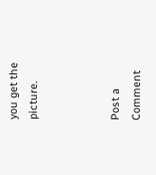you get the picture.



Post a Comment